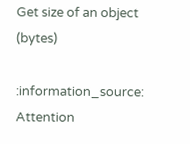Get size of an object (bytes)

:information_source: Attention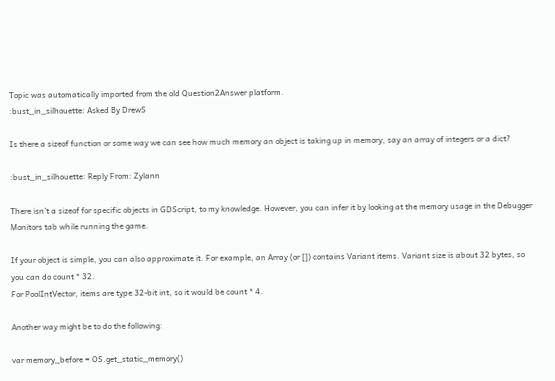Topic was automatically imported from the old Question2Answer platform.
:bust_in_silhouette: Asked By DrewS

Is there a sizeof function or some way we can see how much memory an object is taking up in memory, say an array of integers or a dict?

:bust_in_silhouette: Reply From: Zylann

There isn’t a sizeof for specific objects in GDScript, to my knowledge. However, you can infer it by looking at the memory usage in the Debugger Monitors tab while running the game.

If your object is simple, you can also approximate it. For example, an Array (or []) contains Variant items. Variant size is about 32 bytes, so you can do count * 32.
For PoolIntVector, items are type 32-bit int, so it would be count * 4.

Another way might be to do the following:

var memory_before = OS.get_static_memory()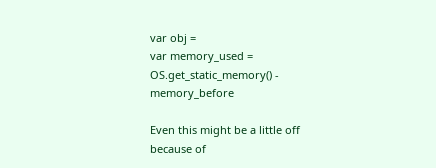var obj =
var memory_used = OS.get_static_memory() - memory_before

Even this might be a little off because of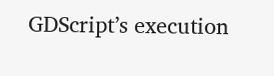GDScript’s execution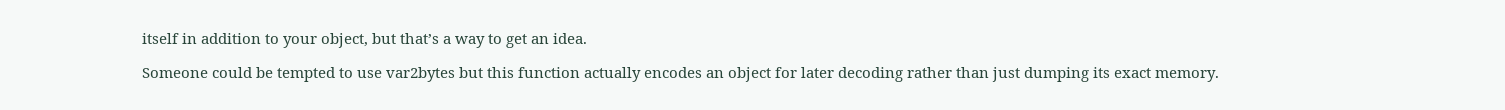itself in addition to your object, but that’s a way to get an idea.

Someone could be tempted to use var2bytes but this function actually encodes an object for later decoding rather than just dumping its exact memory.